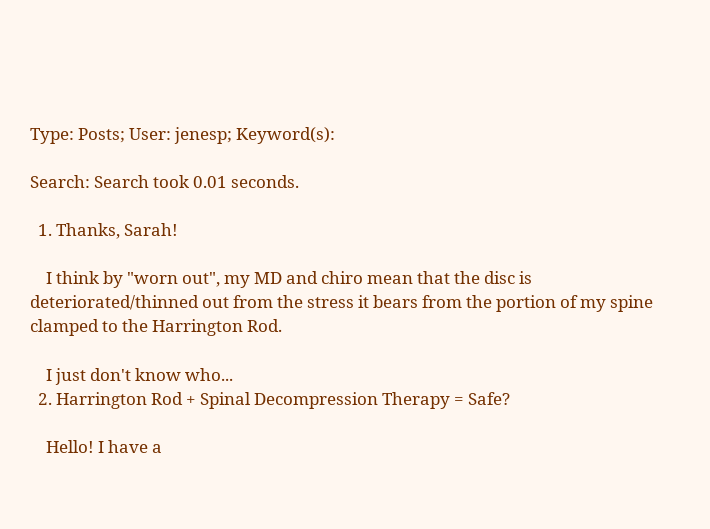Type: Posts; User: jenesp; Keyword(s):

Search: Search took 0.01 seconds.

  1. Thanks, Sarah!

    I think by "worn out", my MD and chiro mean that the disc is deteriorated/thinned out from the stress it bears from the portion of my spine clamped to the Harrington Rod.

    I just don't know who...
  2. Harrington Rod + Spinal Decompression Therapy = Safe?

    Hello! I have a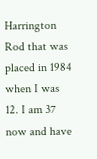Harrington Rod that was placed in 1984 when I was 12. I am 37 now and have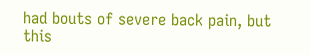had bouts of severe back pain, but this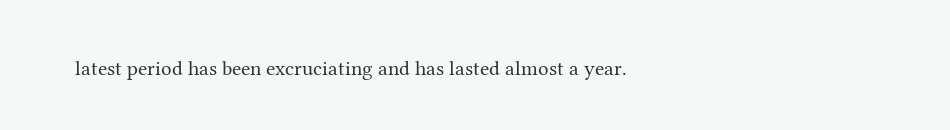latest period has been excruciating and has lasted almost a year.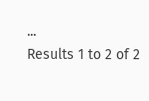...
Results 1 to 2 of 2